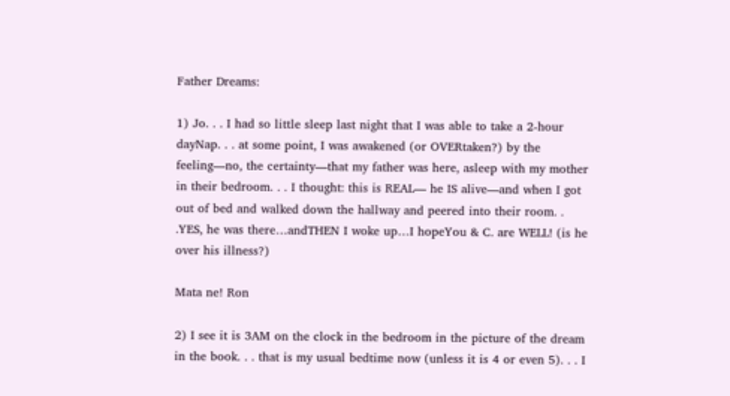Father Dreams:

1) Jo. . . I had so little sleep last night that I was able to take a 2-hour dayNap. . . at some point, I was awakened (or OVERtaken?) by the feeling—no, the certainty—that my father was here, asleep with my mother in their bedroom. . . I thought: this is REAL— he IS alive—and when I got out of bed and walked down the hallway and peered into their room. . .YES, he was there…andTHEN I woke up…I hopeYou & C. are WELL! (is he over his illness?)

Mata ne! Ron

2) I see it is 3AM on the clock in the bedroom in the picture of the dream in the book. . . that is my usual bedtime now (unless it is 4 or even 5). . . I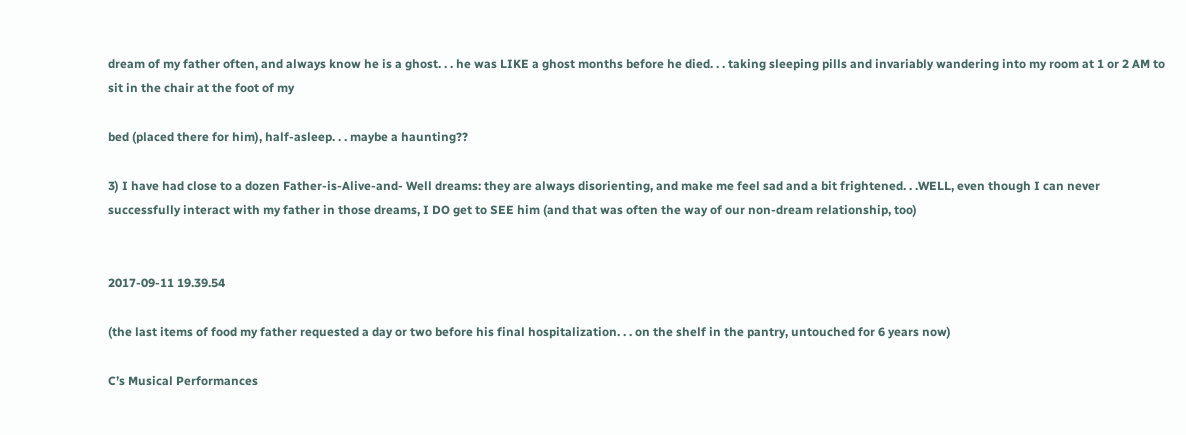dream of my father often, and always know he is a ghost. . . he was LIKE a ghost months before he died. . . taking sleeping pills and invariably wandering into my room at 1 or 2 AM to sit in the chair at the foot of my

bed (placed there for him), half-asleep. . . maybe a haunting??

3) I have had close to a dozen Father-is-Alive-and- Well dreams: they are always disorienting, and make me feel sad and a bit frightened. . .WELL, even though I can never successfully interact with my father in those dreams, I DO get to SEE him (and that was often the way of our non-dream relationship, too)


2017-09-11 19.39.54

(the last items of food my father requested a day or two before his final hospitalization. . . on the shelf in the pantry, untouched for 6 years now)

C’s Musical Performances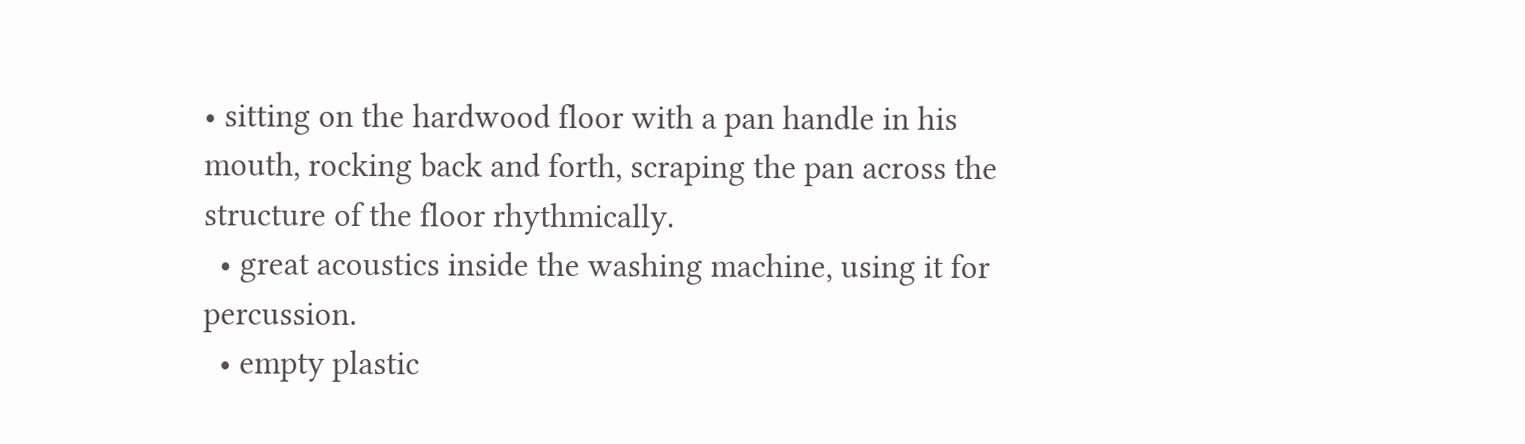• sitting on the hardwood floor with a pan handle in his mouth, rocking back and forth, scraping the pan across the structure of the floor rhythmically.
  • great acoustics inside the washing machine, using it for percussion.
  • empty plastic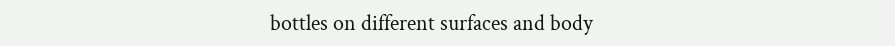bottles on different surfaces and body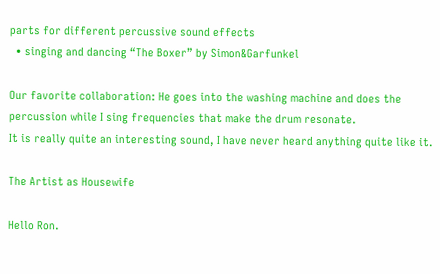parts for different percussive sound effects
  • singing and dancing “The Boxer” by Simon&Garfunkel

Our favorite collaboration: He goes into the washing machine and does the percussion while I sing frequencies that make the drum resonate.
It is really quite an interesting sound, I have never heard anything quite like it.

The Artist as Housewife

Hello Ron.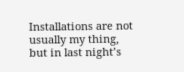Installations are not usually my thing, but in last night’s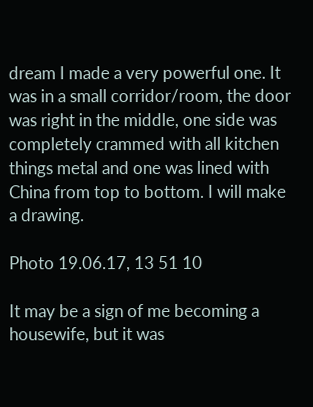dream I made a very powerful one. It was in a small corridor/room, the door was right in the middle, one side was completely crammed with all kitchen things metal and one was lined with China from top to bottom. I will make a drawing.

Photo 19.06.17, 13 51 10

It may be a sign of me becoming a housewife, but it was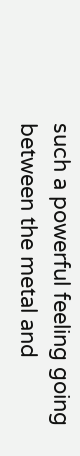such a powerful feeling going between the metal and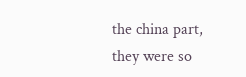the china part, they were so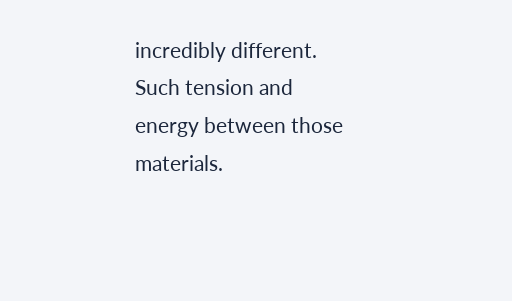incredibly different. Such tension and energy between those materials.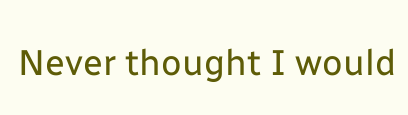Never thought I would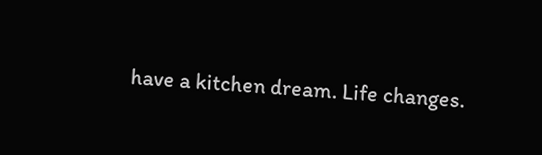have a kitchen dream. Life changes.